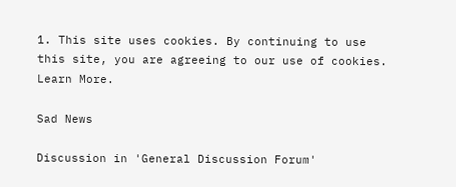1. This site uses cookies. By continuing to use this site, you are agreeing to our use of cookies. Learn More.

Sad News

Discussion in 'General Discussion Forum'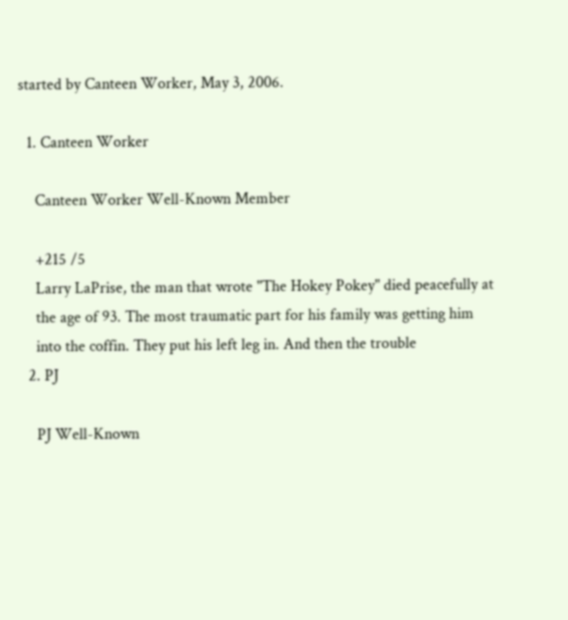started by Canteen Worker, May 3, 2006.

  1. Canteen Worker

    Canteen Worker Well-Known Member

    +215 /5
    Larry LaPrise, the man that wrote "The Hokey Pokey" died peacefully at
    the age of 93. The most traumatic part for his family was getting him
    into the coffin. They put his left leg in. And then the trouble
  2. PJ

    PJ Well-Known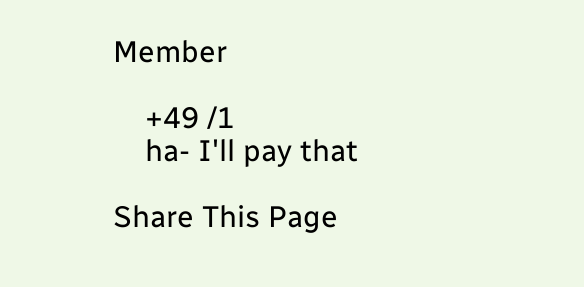Member

    +49 /1
    ha- I'll pay that

Share This Page